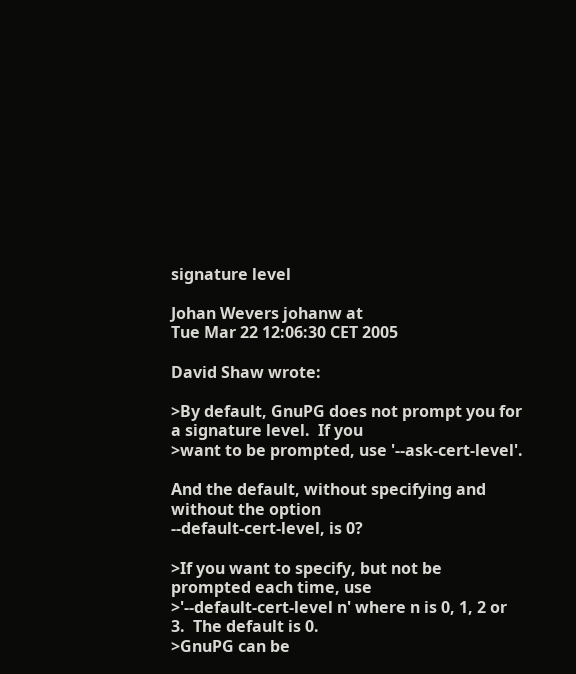signature level

Johan Wevers johanw at
Tue Mar 22 12:06:30 CET 2005

David Shaw wrote:

>By default, GnuPG does not prompt you for a signature level.  If you
>want to be prompted, use '--ask-cert-level'.

And the default, without specifying and without the option
--default-cert-level, is 0?

>If you want to specify, but not be prompted each time, use
>'--default-cert-level n' where n is 0, 1, 2 or 3.  The default is 0.
>GnuPG can be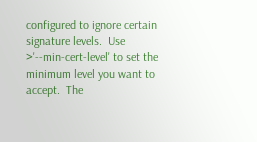configured to ignore certain signature levels.  Use
>'--min-cert-level' to set the minimum level you want to accept.  The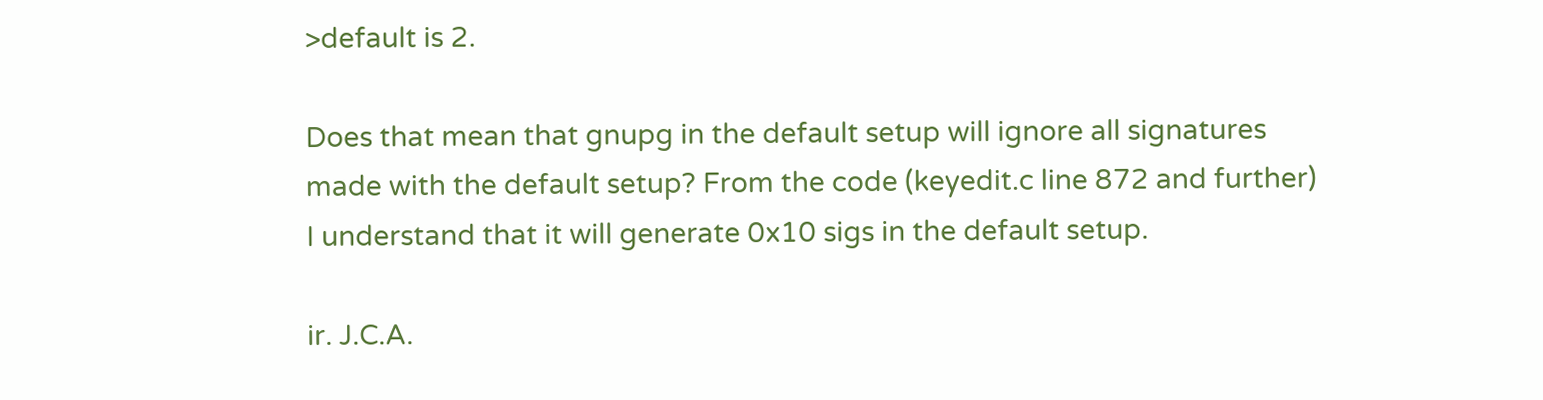>default is 2.

Does that mean that gnupg in the default setup will ignore all signatures
made with the default setup? From the code (keyedit.c line 872 and further)
I understand that it will generate 0x10 sigs in the default setup.

ir. J.C.A.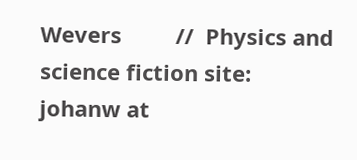Wevers         //  Physics and science fiction site:
johanw at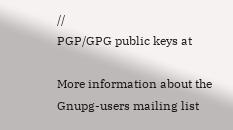//
PGP/GPG public keys at

More information about the Gnupg-users mailing list